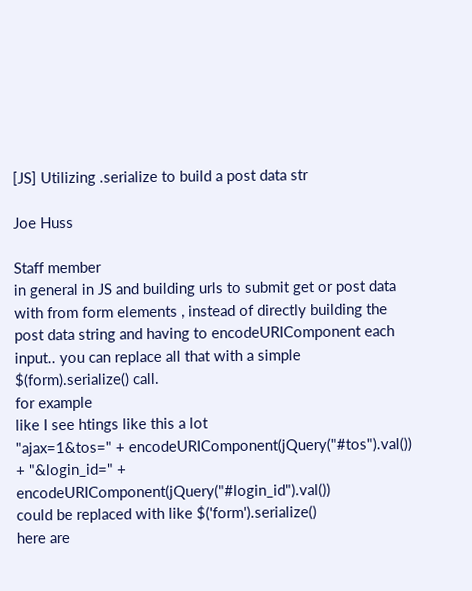[JS] Utilizing .serialize to build a post data str

Joe Huss

Staff member
in general in JS and building urls to submit get or post data with from form elements , instead of directly building the post data string and having to encodeURIComponent each input.. you can replace all that with a simple $(form).serialize() call.
for example
like I see htings like this a lot
"ajax=1&tos=" + encodeURIComponent(jQuery("#tos").val()) + "&login_id=" + encodeURIComponent(jQuery("#login_id").val())
could be replaced with like $('form').serialize()
here are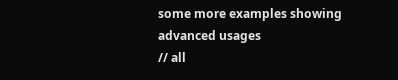some more examples showing advanced usages
// all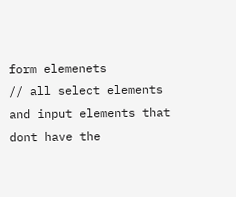form elemenets
// all select elements and input elements that dont have the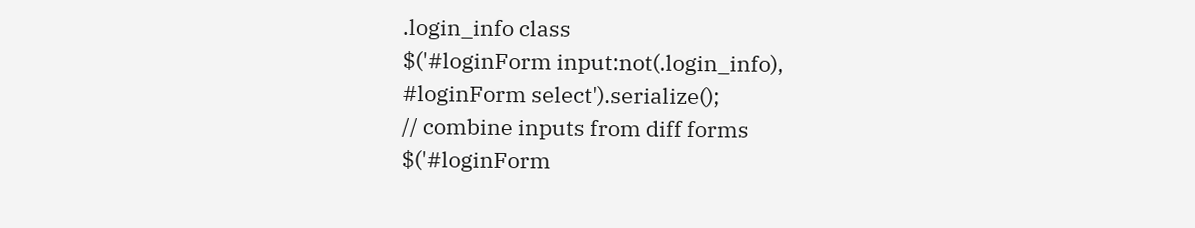.login_info class
$('#loginForm input:not(.login_info), #loginForm select').serialize();
// combine inputs from diff forms
$('#loginForm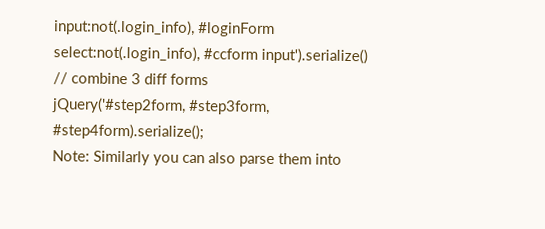input:not(.login_info), #loginForm select:not(.login_info), #ccform input').serialize()
// combine 3 diff forms
jQuery('#step2form, #step3form, #step4form).serialize();
Note: Similarly you can also parse them into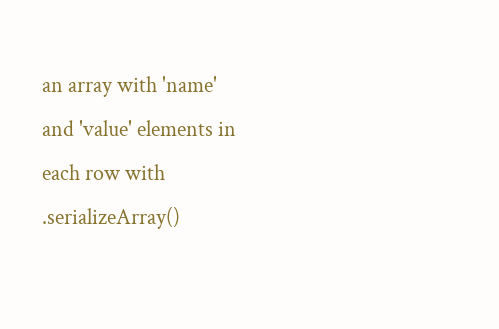an array with 'name' and 'value' elements in each row with .serializeArray()